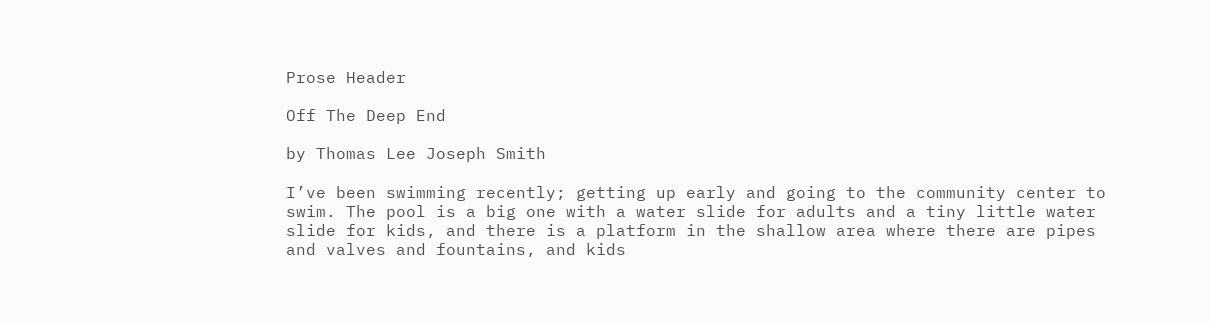Prose Header

Off The Deep End

by Thomas Lee Joseph Smith

I’ve been swimming recently; getting up early and going to the community center to swim. The pool is a big one with a water slide for adults and a tiny little water slide for kids, and there is a platform in the shallow area where there are pipes and valves and fountains, and kids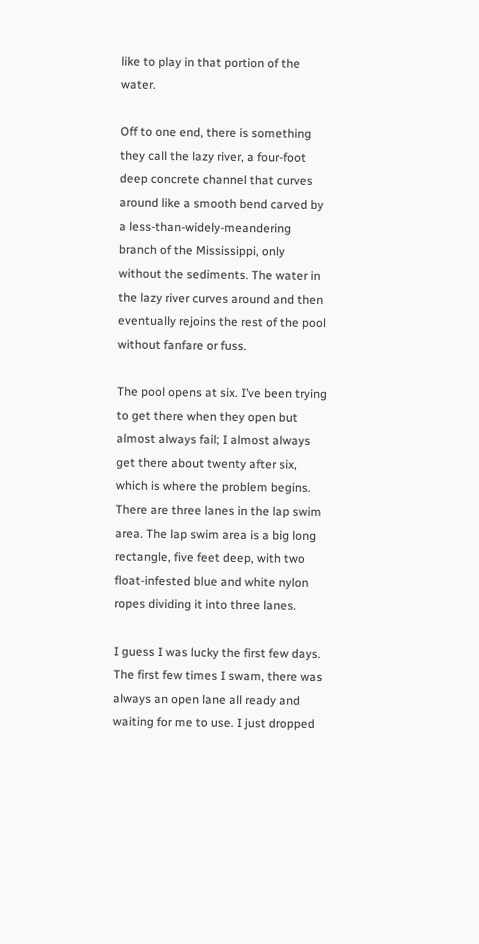like to play in that portion of the water.

Off to one end, there is something they call the lazy river, a four-foot deep concrete channel that curves around like a smooth bend carved by a less-than-widely-meandering branch of the Mississippi, only without the sediments. The water in the lazy river curves around and then eventually rejoins the rest of the pool without fanfare or fuss.

The pool opens at six. I’ve been trying to get there when they open but almost always fail; I almost always get there about twenty after six, which is where the problem begins. There are three lanes in the lap swim area. The lap swim area is a big long rectangle, five feet deep, with two float-infested blue and white nylon ropes dividing it into three lanes.

I guess I was lucky the first few days. The first few times I swam, there was always an open lane all ready and waiting for me to use. I just dropped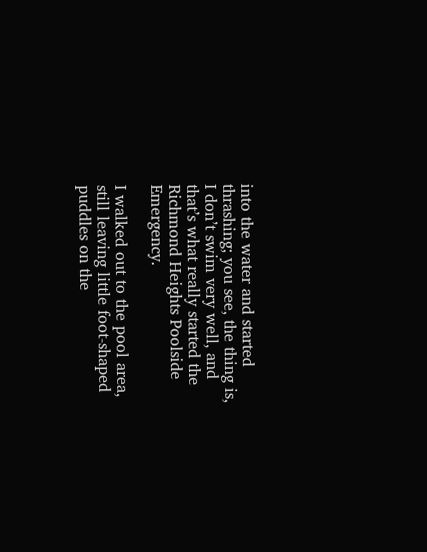into the water and started thrashing; you see, the thing is, I don’t swim very well, and that’s what really started the Richmond Heights Poolside Emergency.

I walked out to the pool area, still leaving little foot-shaped puddles on the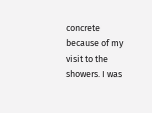concrete because of my visit to the showers. I was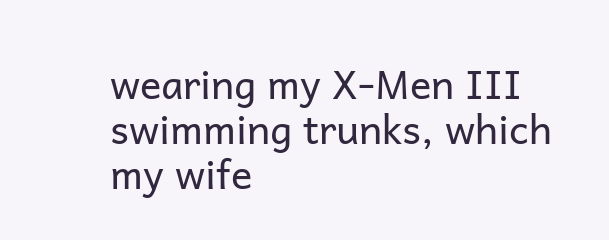wearing my X-Men III swimming trunks, which my wife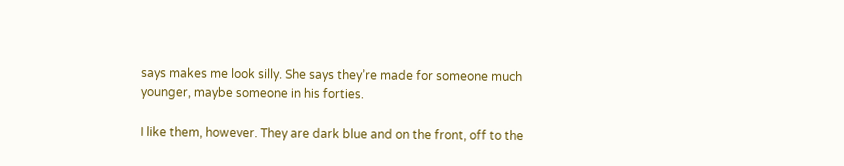says makes me look silly. She says they’re made for someone much younger, maybe someone in his forties.

I like them, however. They are dark blue and on the front, off to the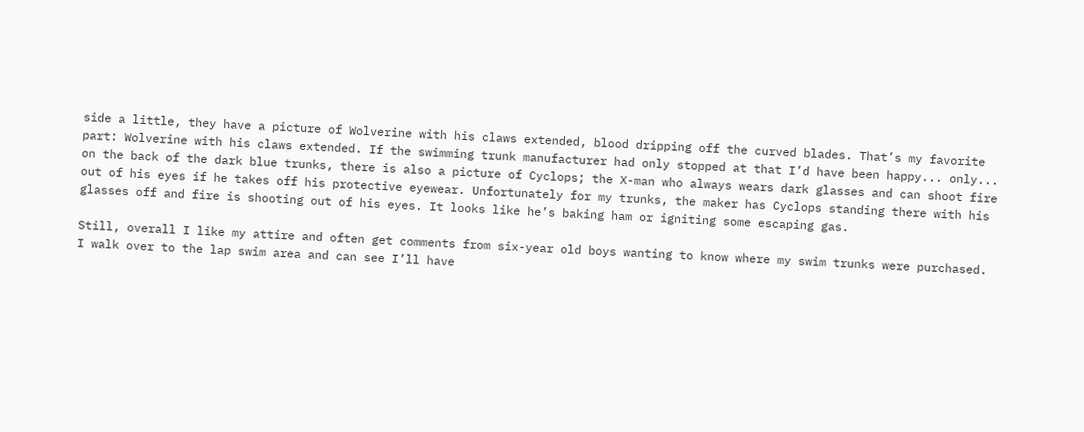side a little, they have a picture of Wolverine with his claws extended, blood dripping off the curved blades. That’s my favorite part: Wolverine with his claws extended. If the swimming trunk manufacturer had only stopped at that I’d have been happy... only... on the back of the dark blue trunks, there is also a picture of Cyclops; the X-man who always wears dark glasses and can shoot fire out of his eyes if he takes off his protective eyewear. Unfortunately for my trunks, the maker has Cyclops standing there with his glasses off and fire is shooting out of his eyes. It looks like he’s baking ham or igniting some escaping gas.

Still, overall I like my attire and often get comments from six-year old boys wanting to know where my swim trunks were purchased. I walk over to the lap swim area and can see I’ll have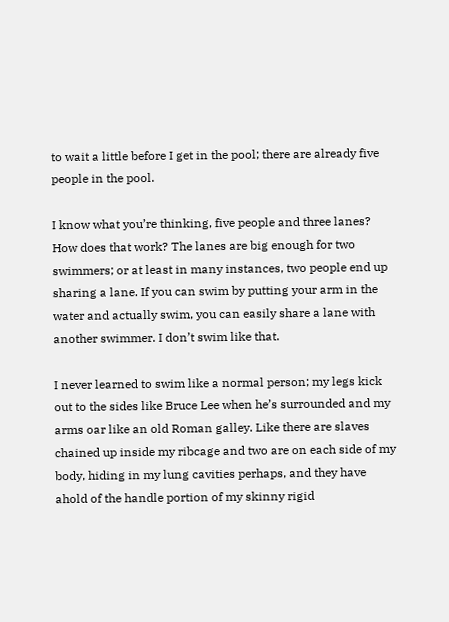to wait a little before I get in the pool; there are already five people in the pool.

I know what you’re thinking, five people and three lanes? How does that work? The lanes are big enough for two swimmers; or at least in many instances, two people end up sharing a lane. If you can swim by putting your arm in the water and actually swim, you can easily share a lane with another swimmer. I don’t swim like that.

I never learned to swim like a normal person; my legs kick out to the sides like Bruce Lee when he’s surrounded and my arms oar like an old Roman galley. Like there are slaves chained up inside my ribcage and two are on each side of my body, hiding in my lung cavities perhaps, and they have ahold of the handle portion of my skinny rigid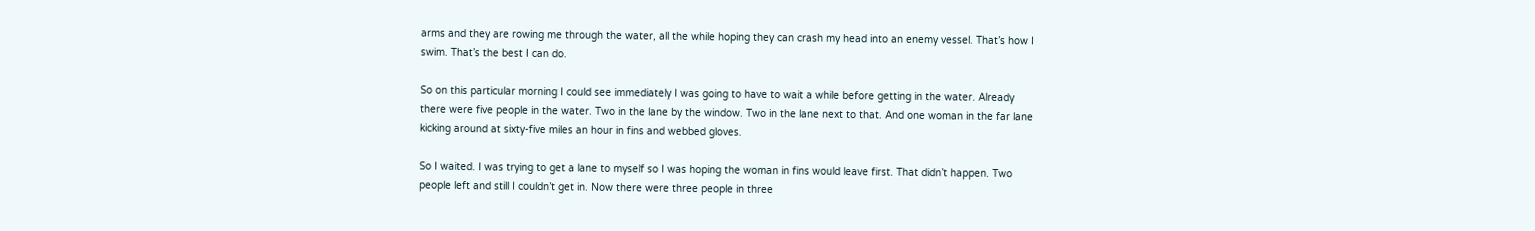arms and they are rowing me through the water, all the while hoping they can crash my head into an enemy vessel. That’s how I swim. That’s the best I can do.

So on this particular morning I could see immediately I was going to have to wait a while before getting in the water. Already there were five people in the water. Two in the lane by the window. Two in the lane next to that. And one woman in the far lane kicking around at sixty-five miles an hour in fins and webbed gloves.

So I waited. I was trying to get a lane to myself so I was hoping the woman in fins would leave first. That didn’t happen. Two people left and still I couldn’t get in. Now there were three people in three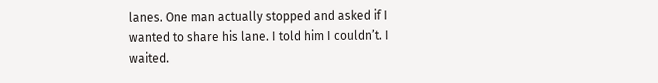lanes. One man actually stopped and asked if I wanted to share his lane. I told him I couldn’t. I waited.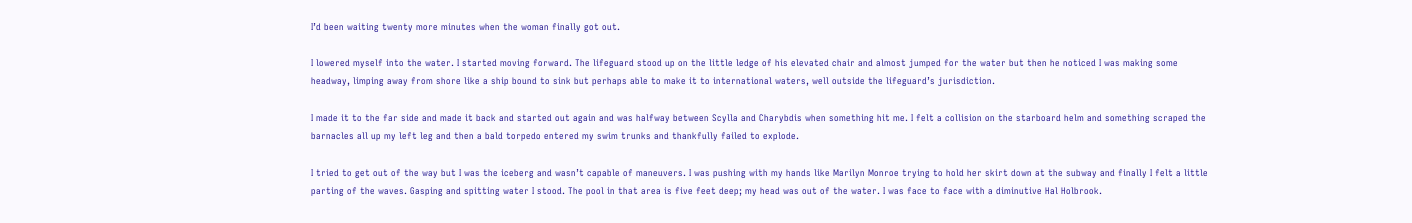I’d been waiting twenty more minutes when the woman finally got out.

I lowered myself into the water. I started moving forward. The lifeguard stood up on the little ledge of his elevated chair and almost jumped for the water but then he noticed I was making some headway, limping away from shore like a ship bound to sink but perhaps able to make it to international waters, well outside the lifeguard’s jurisdiction.

I made it to the far side and made it back and started out again and was halfway between Scylla and Charybdis when something hit me. I felt a collision on the starboard helm and something scraped the barnacles all up my left leg and then a bald torpedo entered my swim trunks and thankfully failed to explode.

I tried to get out of the way but I was the iceberg and wasn’t capable of maneuvers. I was pushing with my hands like Marilyn Monroe trying to hold her skirt down at the subway and finally I felt a little parting of the waves. Gasping and spitting water I stood. The pool in that area is five feet deep; my head was out of the water. I was face to face with a diminutive Hal Holbrook.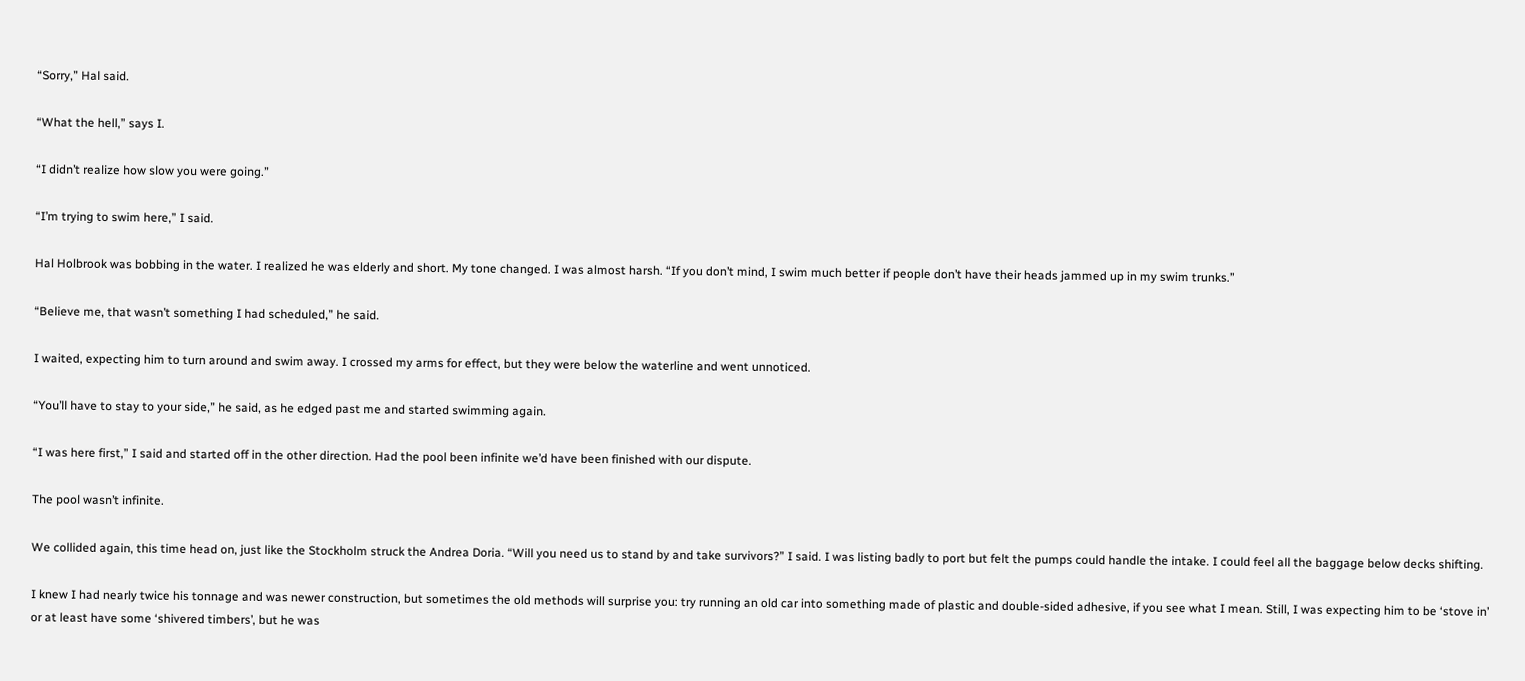“Sorry,” Hal said.

“What the hell,” says I.

“I didn’t realize how slow you were going.”

“I’m trying to swim here,” I said.

Hal Holbrook was bobbing in the water. I realized he was elderly and short. My tone changed. I was almost harsh. “If you don’t mind, I swim much better if people don’t have their heads jammed up in my swim trunks.”

“Believe me, that wasn’t something I had scheduled,” he said.

I waited, expecting him to turn around and swim away. I crossed my arms for effect, but they were below the waterline and went unnoticed.

“You’ll have to stay to your side,” he said, as he edged past me and started swimming again.

“I was here first,” I said and started off in the other direction. Had the pool been infinite we’d have been finished with our dispute.

The pool wasn’t infinite.

We collided again, this time head on, just like the Stockholm struck the Andrea Doria. “Will you need us to stand by and take survivors?” I said. I was listing badly to port but felt the pumps could handle the intake. I could feel all the baggage below decks shifting.

I knew I had nearly twice his tonnage and was newer construction, but sometimes the old methods will surprise you: try running an old car into something made of plastic and double-sided adhesive, if you see what I mean. Still, I was expecting him to be ‘stove in’ or at least have some ‘shivered timbers’, but he was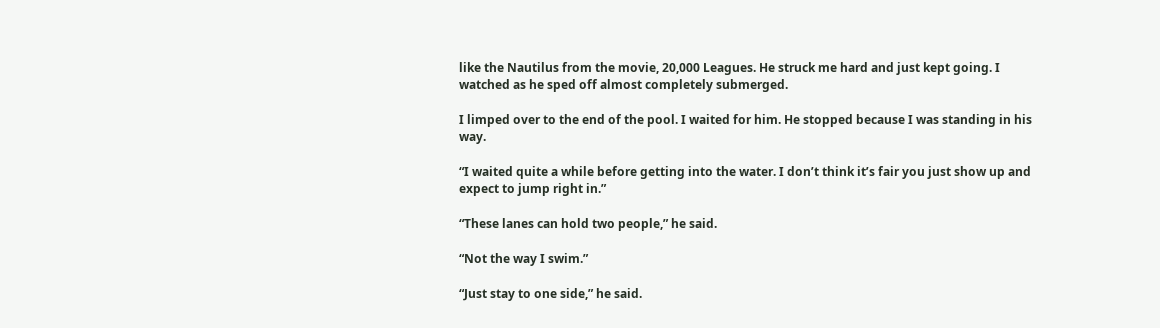like the Nautilus from the movie, 20,000 Leagues. He struck me hard and just kept going. I watched as he sped off almost completely submerged.

I limped over to the end of the pool. I waited for him. He stopped because I was standing in his way.

“I waited quite a while before getting into the water. I don’t think it’s fair you just show up and expect to jump right in.”

“These lanes can hold two people,” he said.

“Not the way I swim.”

“Just stay to one side,” he said.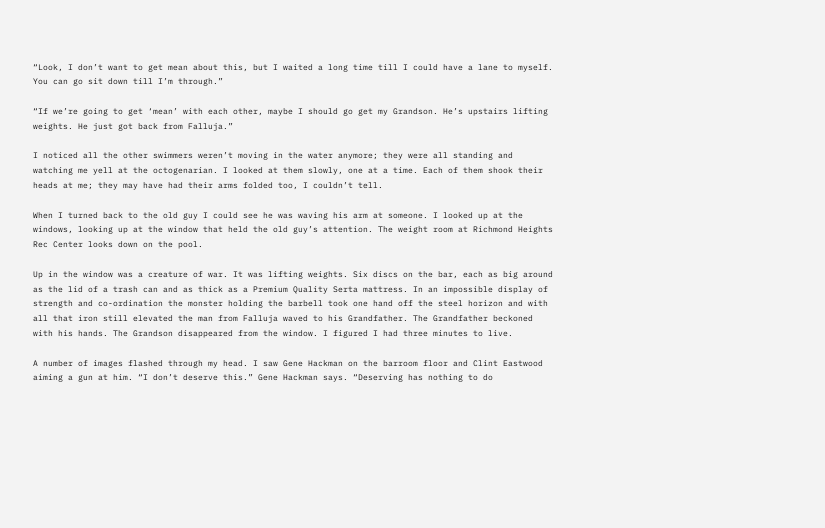“Look, I don’t want to get mean about this, but I waited a long time till I could have a lane to myself. You can go sit down till I’m through.”

“If we’re going to get ‘mean’ with each other, maybe I should go get my Grandson. He’s upstairs lifting weights. He just got back from Falluja.”

I noticed all the other swimmers weren’t moving in the water anymore; they were all standing and watching me yell at the octogenarian. I looked at them slowly, one at a time. Each of them shook their heads at me; they may have had their arms folded too, I couldn’t tell.

When I turned back to the old guy I could see he was waving his arm at someone. I looked up at the windows, looking up at the window that held the old guy’s attention. The weight room at Richmond Heights Rec Center looks down on the pool.

Up in the window was a creature of war. It was lifting weights. Six discs on the bar, each as big around as the lid of a trash can and as thick as a Premium Quality Serta mattress. In an impossible display of strength and co-ordination the monster holding the barbell took one hand off the steel horizon and with all that iron still elevated the man from Falluja waved to his Grandfather. The Grandfather beckoned with his hands. The Grandson disappeared from the window. I figured I had three minutes to live.

A number of images flashed through my head. I saw Gene Hackman on the barroom floor and Clint Eastwood aiming a gun at him. “I don’t deserve this.” Gene Hackman says. “Deserving has nothing to do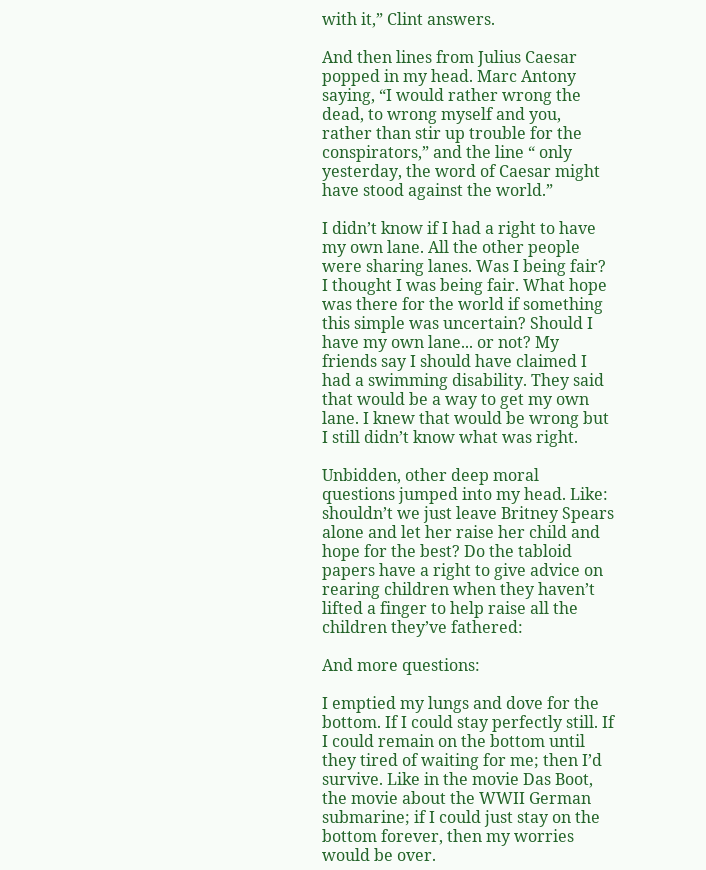with it,” Clint answers.

And then lines from Julius Caesar popped in my head. Marc Antony saying, “I would rather wrong the dead, to wrong myself and you, rather than stir up trouble for the conspirators,” and the line “ only yesterday, the word of Caesar might have stood against the world.”

I didn’t know if I had a right to have my own lane. All the other people were sharing lanes. Was I being fair? I thought I was being fair. What hope was there for the world if something this simple was uncertain? Should I have my own lane... or not? My friends say I should have claimed I had a swimming disability. They said that would be a way to get my own lane. I knew that would be wrong but I still didn’t know what was right.

Unbidden, other deep moral questions jumped into my head. Like: shouldn’t we just leave Britney Spears alone and let her raise her child and hope for the best? Do the tabloid papers have a right to give advice on rearing children when they haven’t lifted a finger to help raise all the children they’ve fathered:

And more questions:

I emptied my lungs and dove for the bottom. If I could stay perfectly still. If I could remain on the bottom until they tired of waiting for me; then I’d survive. Like in the movie Das Boot, the movie about the WWII German submarine; if I could just stay on the bottom forever, then my worries would be over.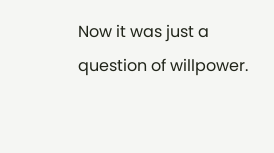Now it was just a question of willpower.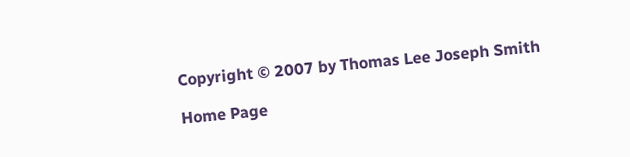Copyright © 2007 by Thomas Lee Joseph Smith

Home Page